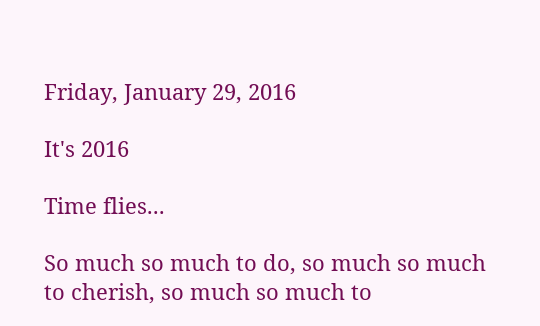Friday, January 29, 2016

It's 2016

Time flies...

So much so much to do, so much so much to cherish, so much so much to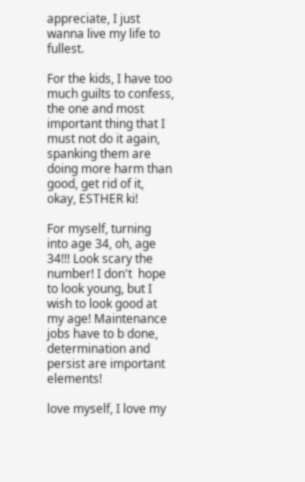appreciate, I just wanna live my life to fullest.

For the kids, I have too much guilts to confess, the one and most important thing that I must not do it again, spanking them are doing more harm than good, get rid of it, okay, ESTHER ki!

For myself, turning into age 34, oh, age 34!!! Look scary the number! I don't  hope to look young, but I wish to look good at my age! Maintenance jobs have to b done, determination and persist are important elements!

love myself, I love my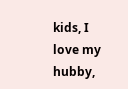kids, I love my hubby,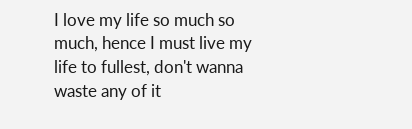I love my life so much so much, hence I must live my life to fullest, don't wanna waste any of it